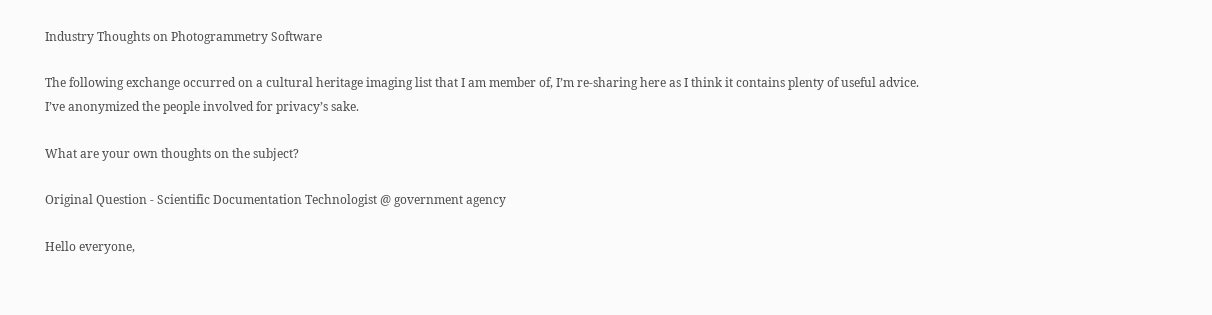Industry Thoughts on Photogrammetry Software

The following exchange occurred on a cultural heritage imaging list that I am member of, I’m re-sharing here as I think it contains plenty of useful advice. I’ve anonymized the people involved for privacy’s sake.

What are your own thoughts on the subject?

Original Question - Scientific Documentation Technologist @ government agency

Hello everyone,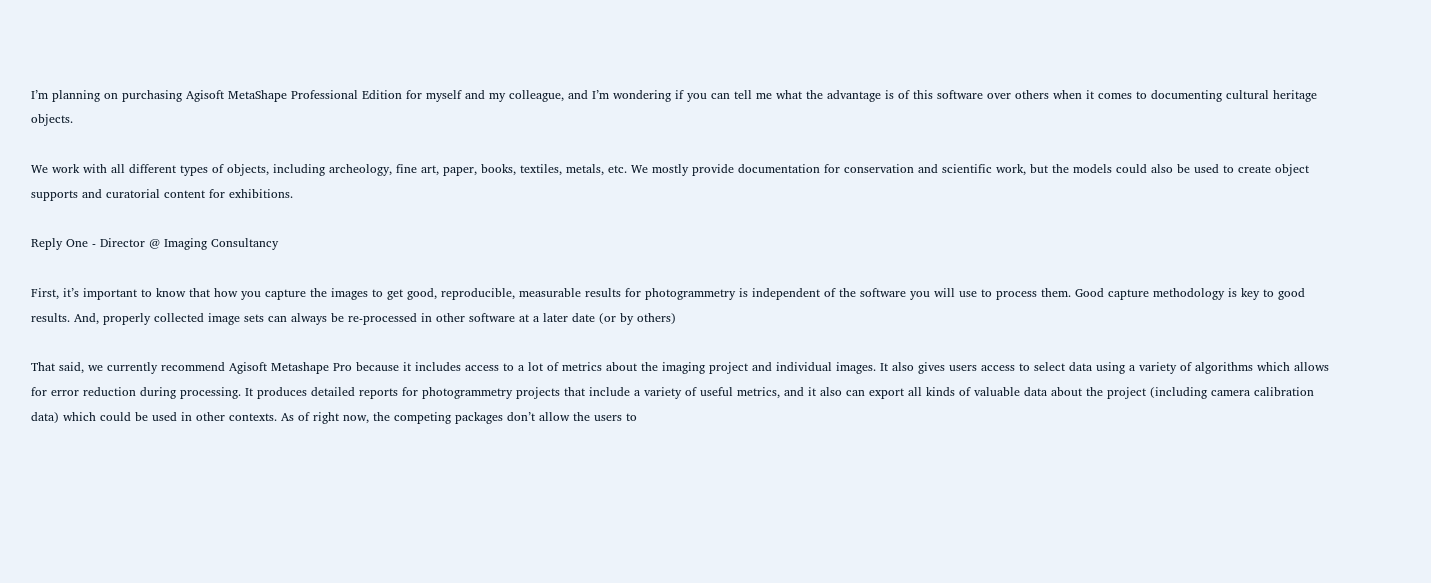I’m planning on purchasing Agisoft MetaShape Professional Edition for myself and my colleague, and I’m wondering if you can tell me what the advantage is of this software over others when it comes to documenting cultural heritage objects.

We work with all different types of objects, including archeology, fine art, paper, books, textiles, metals, etc. We mostly provide documentation for conservation and scientific work, but the models could also be used to create object supports and curatorial content for exhibitions.

Reply One - Director @ Imaging Consultancy

First, it’s important to know that how you capture the images to get good, reproducible, measurable results for photogrammetry is independent of the software you will use to process them. Good capture methodology is key to good results. And, properly collected image sets can always be re-processed in other software at a later date (or by others)

That said, we currently recommend Agisoft Metashape Pro because it includes access to a lot of metrics about the imaging project and individual images. It also gives users access to select data using a variety of algorithms which allows for error reduction during processing. It produces detailed reports for photogrammetry projects that include a variety of useful metrics, and it also can export all kinds of valuable data about the project (including camera calibration data) which could be used in other contexts. As of right now, the competing packages don’t allow the users to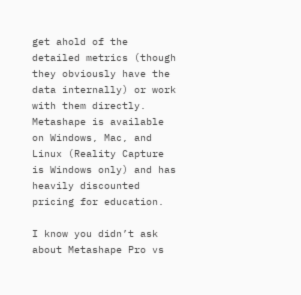get ahold of the detailed metrics (though they obviously have the data internally) or work with them directly. Metashape is available on Windows, Mac, and Linux (Reality Capture is Windows only) and has heavily discounted pricing for education.

I know you didn’t ask about Metashape Pro vs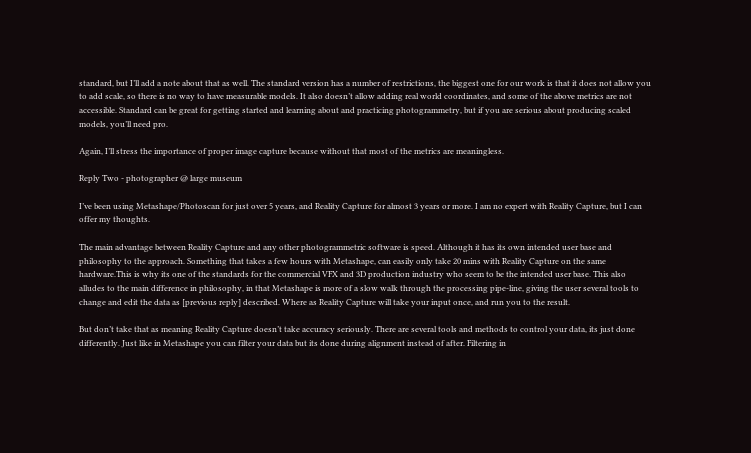standard, but I’ll add a note about that as well. The standard version has a number of restrictions, the biggest one for our work is that it does not allow you to add scale, so there is no way to have measurable models. It also doesn’t allow adding real world coordinates, and some of the above metrics are not accessible. Standard can be great for getting started and learning about and practicing photogrammetry, but if you are serious about producing scaled models, you’ll need pro.

Again, I’ll stress the importance of proper image capture because without that most of the metrics are meaningless.

Reply Two - photographer @ large museum

I’ve been using Metashape/Photoscan for just over 5 years, and Reality Capture for almost 3 years or more. I am no expert with Reality Capture, but I can offer my thoughts.

The main advantage between Reality Capture and any other photogrammetric software is speed. Although it has its own intended user base and philosophy to the approach. Something that takes a few hours with Metashape, can easily only take 20 mins with Reality Capture on the same hardware.This is why its one of the standards for the commercial VFX and 3D production industry who seem to be the intended user base. This also alludes to the main difference in philosophy, in that Metashape is more of a slow walk through the processing pipe-line, giving the user several tools to change and edit the data as [previous reply] described. Where as Reality Capture will take your input once, and run you to the result.

But don’t take that as meaning Reality Capture doesn’t take accuracy seriously. There are several tools and methods to control your data, its just done differently. Just like in Metashape you can filter your data but its done during alignment instead of after. Filtering in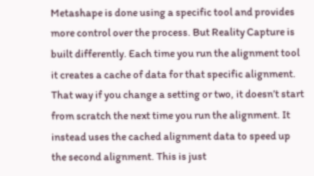Metashape is done using a specific tool and provides more control over the process. But Reality Capture is built differently. Each time you run the alignment tool it creates a cache of data for that specific alignment. That way if you change a setting or two, it doesn’t start from scratch the next time you run the alignment. It instead uses the cached alignment data to speed up the second alignment. This is just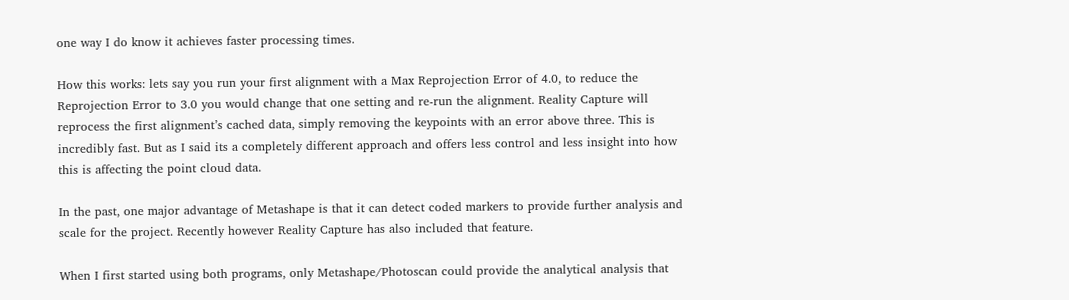one way I do know it achieves faster processing times.

How this works: lets say you run your first alignment with a Max Reprojection Error of 4.0, to reduce the Reprojection Error to 3.0 you would change that one setting and re-run the alignment. Reality Capture will reprocess the first alignment’s cached data, simply removing the keypoints with an error above three. This is incredibly fast. But as I said its a completely different approach and offers less control and less insight into how this is affecting the point cloud data.

In the past, one major advantage of Metashape is that it can detect coded markers to provide further analysis and scale for the project. Recently however Reality Capture has also included that feature.

When I first started using both programs, only Metashape/Photoscan could provide the analytical analysis that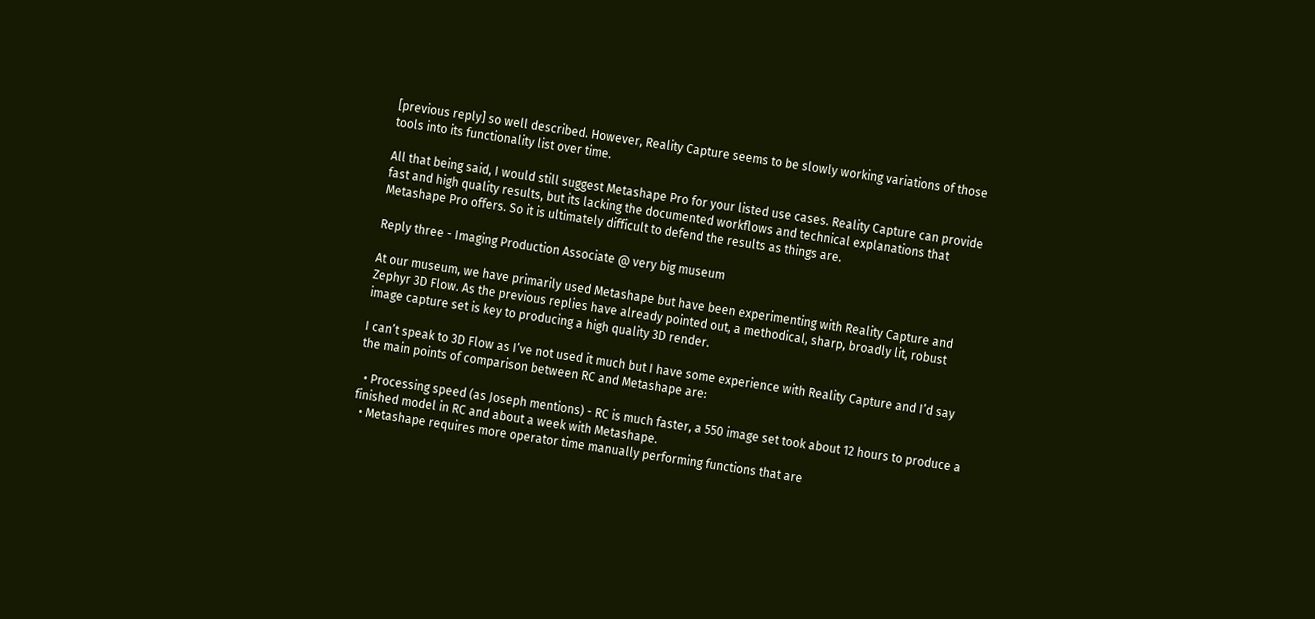[previous reply] so well described. However, Reality Capture seems to be slowly working variations of those tools into its functionality list over time.

All that being said, I would still suggest Metashape Pro for your listed use cases. Reality Capture can provide fast and high quality results, but its lacking the documented workflows and technical explanations that Metashape Pro offers. So it is ultimately difficult to defend the results as things are.

Reply three - Imaging Production Associate @ very big museum

At our museum, we have primarily used Metashape but have been experimenting with Reality Capture and Zephyr 3D Flow. As the previous replies have already pointed out, a methodical, sharp, broadly lit, robust image capture set is key to producing a high quality 3D render.

I can’t speak to 3D Flow as I’ve not used it much but I have some experience with Reality Capture and I’d say the main points of comparison between RC and Metashape are:

  • Processing speed (as Joseph mentions) - RC is much faster, a 550 image set took about 12 hours to produce a finished model in RC and about a week with Metashape.
  • Metashape requires more operator time manually performing functions that are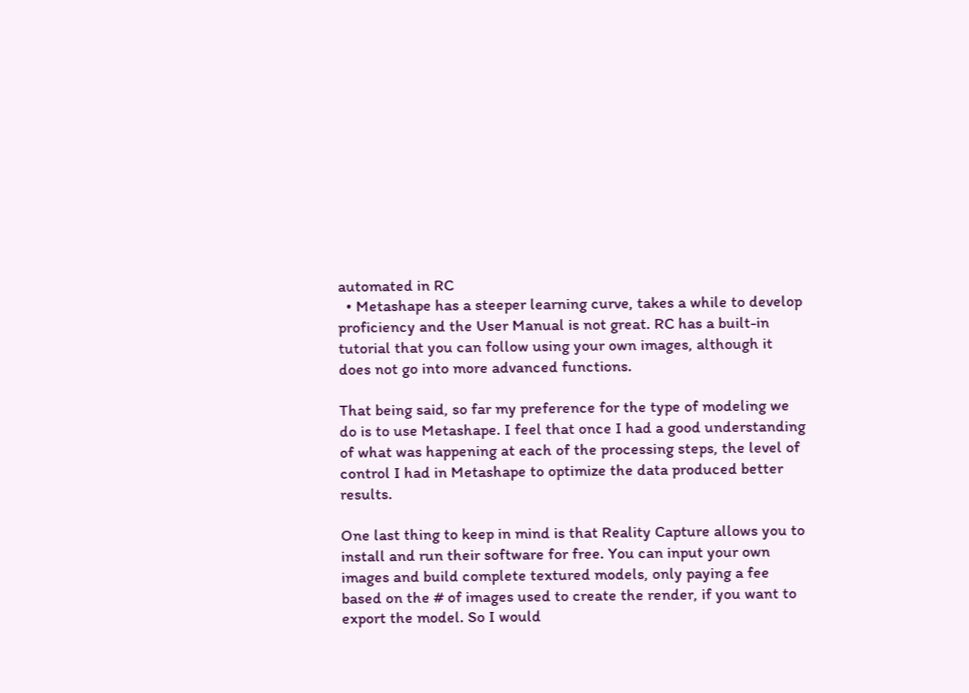automated in RC
  • Metashape has a steeper learning curve, takes a while to develop proficiency and the User Manual is not great. RC has a built-in tutorial that you can follow using your own images, although it does not go into more advanced functions.

That being said, so far my preference for the type of modeling we do is to use Metashape. I feel that once I had a good understanding of what was happening at each of the processing steps, the level of control I had in Metashape to optimize the data produced better results.

One last thing to keep in mind is that Reality Capture allows you to install and run their software for free. You can input your own images and build complete textured models, only paying a fee based on the # of images used to create the render, if you want to export the model. So I would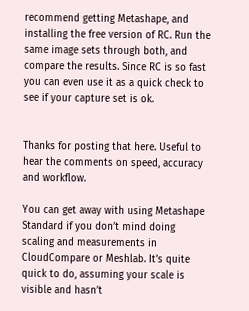recommend getting Metashape, and installing the free version of RC. Run the same image sets through both, and compare the results. Since RC is so fast you can even use it as a quick check to see if your capture set is ok.


Thanks for posting that here. Useful to hear the comments on speed, accuracy and workflow.

You can get away with using Metashape Standard if you don’t mind doing scaling and measurements in CloudCompare or Meshlab. It’s quite quick to do, assuming your scale is visible and hasn’t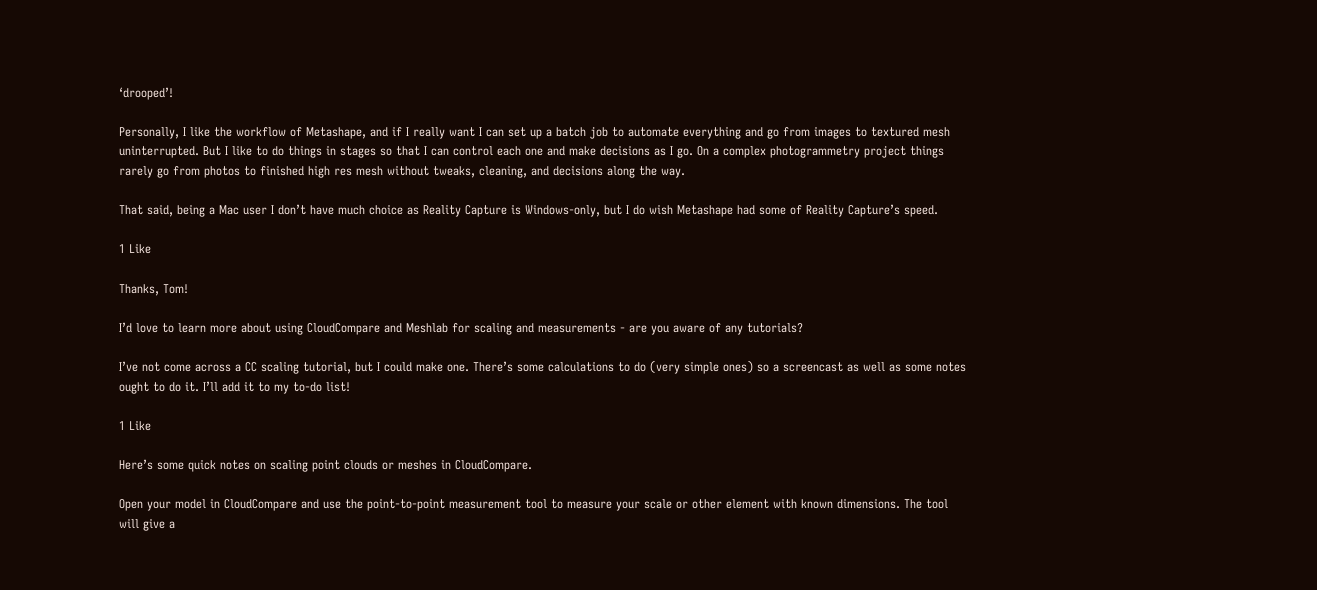‘drooped’!

Personally, I like the workflow of Metashape, and if I really want I can set up a batch job to automate everything and go from images to textured mesh uninterrupted. But I like to do things in stages so that I can control each one and make decisions as I go. On a complex photogrammetry project things rarely go from photos to finished high res mesh without tweaks, cleaning, and decisions along the way.

That said, being a Mac user I don’t have much choice as Reality Capture is Windows-only, but I do wish Metashape had some of Reality Capture’s speed.

1 Like

Thanks, Tom!

I’d love to learn more about using CloudCompare and Meshlab for scaling and measurements - are you aware of any tutorials?

I’ve not come across a CC scaling tutorial, but I could make one. There’s some calculations to do (very simple ones) so a screencast as well as some notes ought to do it. I’ll add it to my to-do list!

1 Like

Here’s some quick notes on scaling point clouds or meshes in CloudCompare.

Open your model in CloudCompare and use the point-to-point measurement tool to measure your scale or other element with known dimensions. The tool will give a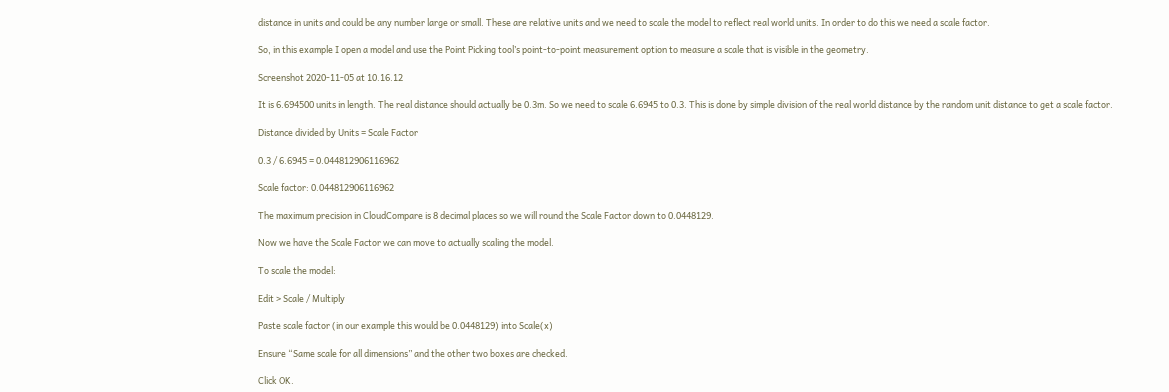distance in units and could be any number large or small. These are relative units and we need to scale the model to reflect real world units. In order to do this we need a scale factor.

So, in this example I open a model and use the Point Picking tool’s point-to-point measurement option to measure a scale that is visible in the geometry.

Screenshot 2020-11-05 at 10.16.12

It is 6.694500 units in length. The real distance should actually be 0.3m. So we need to scale 6.6945 to 0.3. This is done by simple division of the real world distance by the random unit distance to get a scale factor.

Distance divided by Units = Scale Factor

0.3 / 6.6945 = 0.044812906116962

Scale factor: 0.044812906116962

The maximum precision in CloudCompare is 8 decimal places so we will round the Scale Factor down to 0.0448129.

Now we have the Scale Factor we can move to actually scaling the model.

To scale the model:

Edit > Scale / Multiply

Paste scale factor (in our example this would be 0.0448129) into Scale(x)

Ensure “Same scale for all dimensions” and the other two boxes are checked.

Click OK.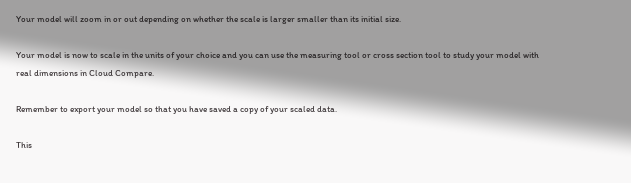Your model will zoom in or out depending on whether the scale is larger smaller than its initial size.

Your model is now to scale in the units of your choice and you can use the measuring tool or cross section tool to study your model with real dimensions in Cloud Compare.

Remember to export your model so that you have saved a copy of your scaled data.

This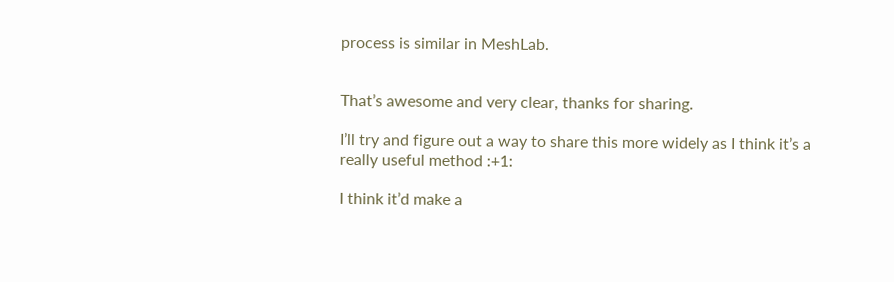process is similar in MeshLab.


That’s awesome and very clear, thanks for sharing.

I’ll try and figure out a way to share this more widely as I think it’s a really useful method :+1:

I think it’d make a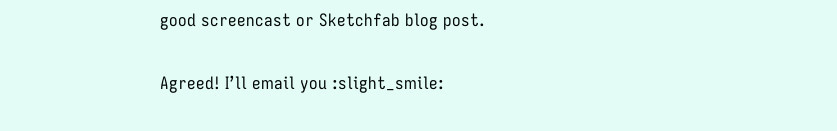good screencast or Sketchfab blog post.

Agreed! I’ll email you :slight_smile: